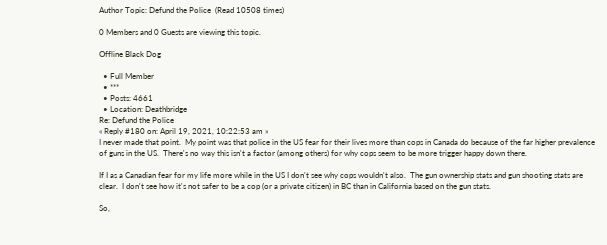Author Topic: Defund the Police  (Read 10508 times)

0 Members and 0 Guests are viewing this topic.

Offline Black Dog

  • Full Member
  • ***
  • Posts: 4661
  • Location: Deathbridge
Re: Defund the Police
« Reply #180 on: April 19, 2021, 10:22:53 am »
I never made that point.  My point was that police in the US fear for their lives more than cops in Canada do because of the far higher prevalence of guns in the US.  There's no way this isn't a factor (among others) for why cops seem to be more trigger happy down there.

If I as a Canadian fear for my life more while in the US I don't see why cops wouldn't also.  The gun ownership stats and gun shooting stats are clear.  I don't see how it's not safer to be a cop (or a private citizen) in BC than in California based on the gun stats.

So,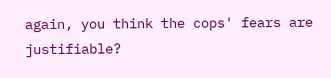again, you think the cops' fears are justifiable?